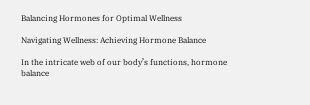Balancing Hormones for Optimal Wellness

Navigating Wellness: Achieving Hormone Balance

In the intricate web of our body’s functions, hormone balance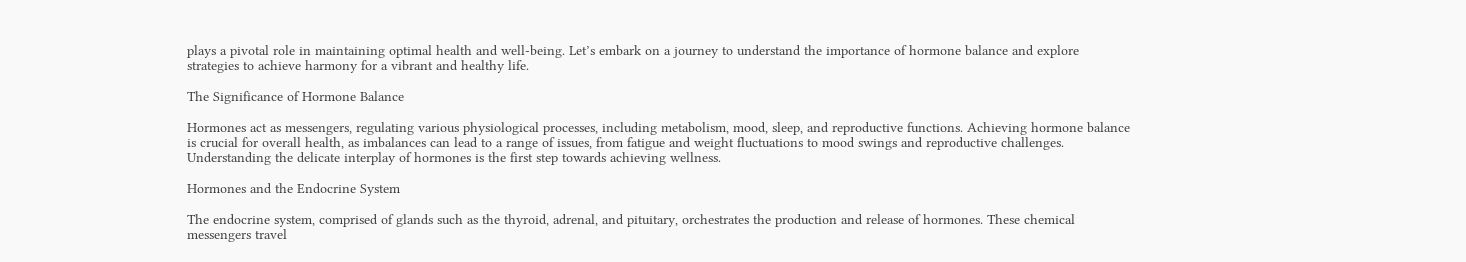plays a pivotal role in maintaining optimal health and well-being. Let’s embark on a journey to understand the importance of hormone balance and explore strategies to achieve harmony for a vibrant and healthy life.

The Significance of Hormone Balance

Hormones act as messengers, regulating various physiological processes, including metabolism, mood, sleep, and reproductive functions. Achieving hormone balance is crucial for overall health, as imbalances can lead to a range of issues, from fatigue and weight fluctuations to mood swings and reproductive challenges. Understanding the delicate interplay of hormones is the first step towards achieving wellness.

Hormones and the Endocrine System

The endocrine system, comprised of glands such as the thyroid, adrenal, and pituitary, orchestrates the production and release of hormones. These chemical messengers travel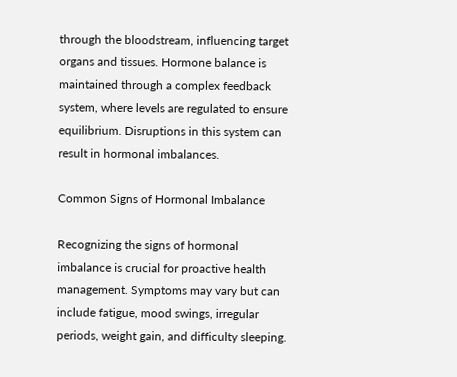through the bloodstream, influencing target organs and tissues. Hormone balance is maintained through a complex feedback system, where levels are regulated to ensure equilibrium. Disruptions in this system can result in hormonal imbalances.

Common Signs of Hormonal Imbalance

Recognizing the signs of hormonal imbalance is crucial for proactive health management. Symptoms may vary but can include fatigue, mood swings, irregular periods, weight gain, and difficulty sleeping.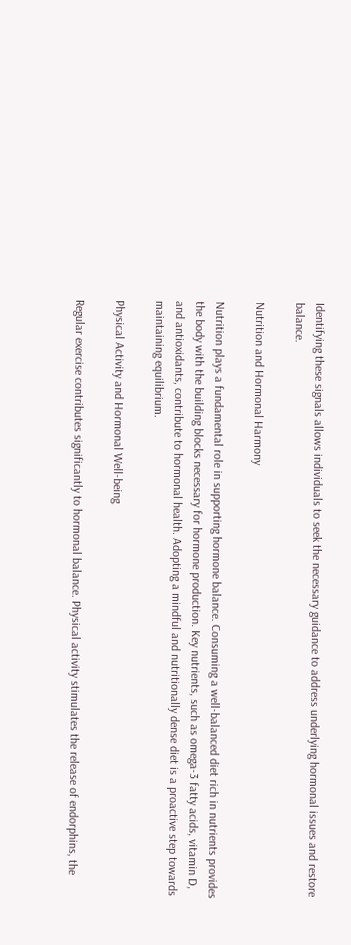Identifying these signals allows individuals to seek the necessary guidance to address underlying hormonal issues and restore balance.

Nutrition and Hormonal Harmony

Nutrition plays a fundamental role in supporting hormone balance. Consuming a well-balanced diet rich in nutrients provides the body with the building blocks necessary for hormone production. Key nutrients, such as omega-3 fatty acids, vitamin D, and antioxidants, contribute to hormonal health. Adopting a mindful and nutritionally dense diet is a proactive step towards maintaining equilibrium.

Physical Activity and Hormonal Well-being

Regular exercise contributes significantly to hormonal balance. Physical activity stimulates the release of endorphins, the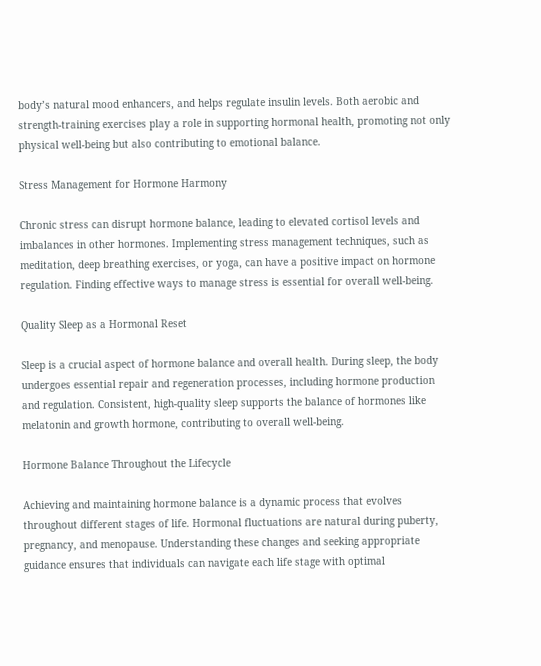body’s natural mood enhancers, and helps regulate insulin levels. Both aerobic and strength-training exercises play a role in supporting hormonal health, promoting not only physical well-being but also contributing to emotional balance.

Stress Management for Hormone Harmony

Chronic stress can disrupt hormone balance, leading to elevated cortisol levels and imbalances in other hormones. Implementing stress management techniques, such as meditation, deep breathing exercises, or yoga, can have a positive impact on hormone regulation. Finding effective ways to manage stress is essential for overall well-being.

Quality Sleep as a Hormonal Reset

Sleep is a crucial aspect of hormone balance and overall health. During sleep, the body undergoes essential repair and regeneration processes, including hormone production and regulation. Consistent, high-quality sleep supports the balance of hormones like melatonin and growth hormone, contributing to overall well-being.

Hormone Balance Throughout the Lifecycle

Achieving and maintaining hormone balance is a dynamic process that evolves throughout different stages of life. Hormonal fluctuations are natural during puberty, pregnancy, and menopause. Understanding these changes and seeking appropriate guidance ensures that individuals can navigate each life stage with optimal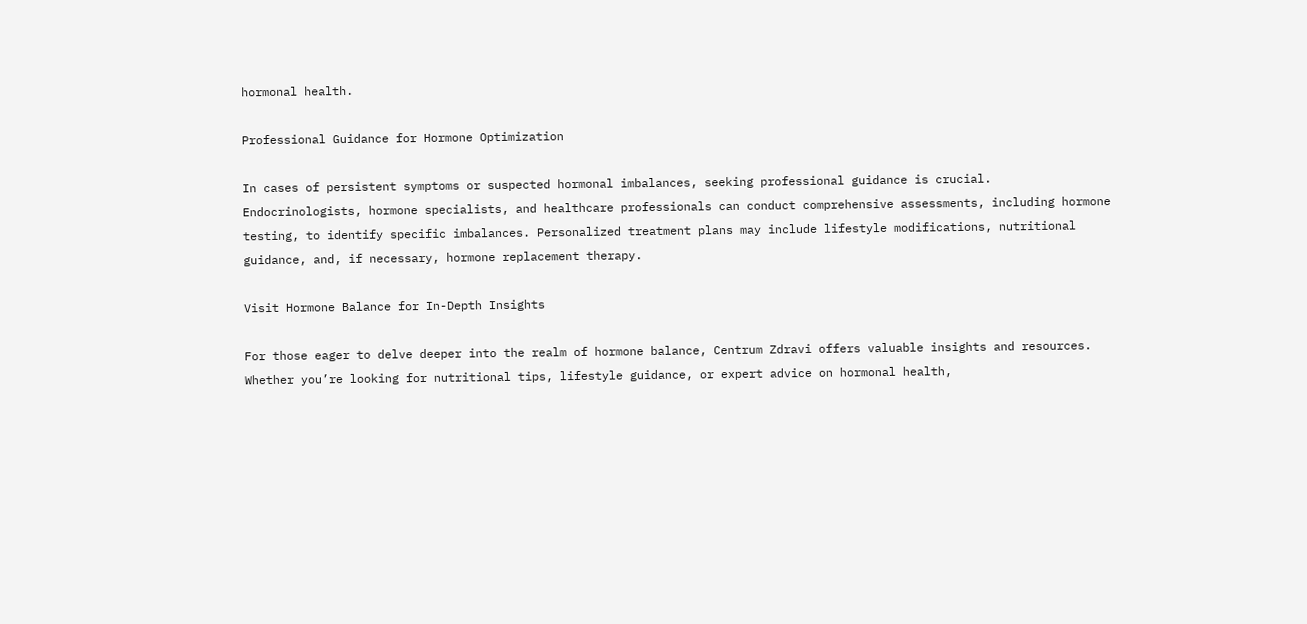hormonal health.

Professional Guidance for Hormone Optimization

In cases of persistent symptoms or suspected hormonal imbalances, seeking professional guidance is crucial. Endocrinologists, hormone specialists, and healthcare professionals can conduct comprehensive assessments, including hormone testing, to identify specific imbalances. Personalized treatment plans may include lifestyle modifications, nutritional guidance, and, if necessary, hormone replacement therapy.

Visit Hormone Balance for In-Depth Insights

For those eager to delve deeper into the realm of hormone balance, Centrum Zdravi offers valuable insights and resources. Whether you’re looking for nutritional tips, lifestyle guidance, or expert advice on hormonal health,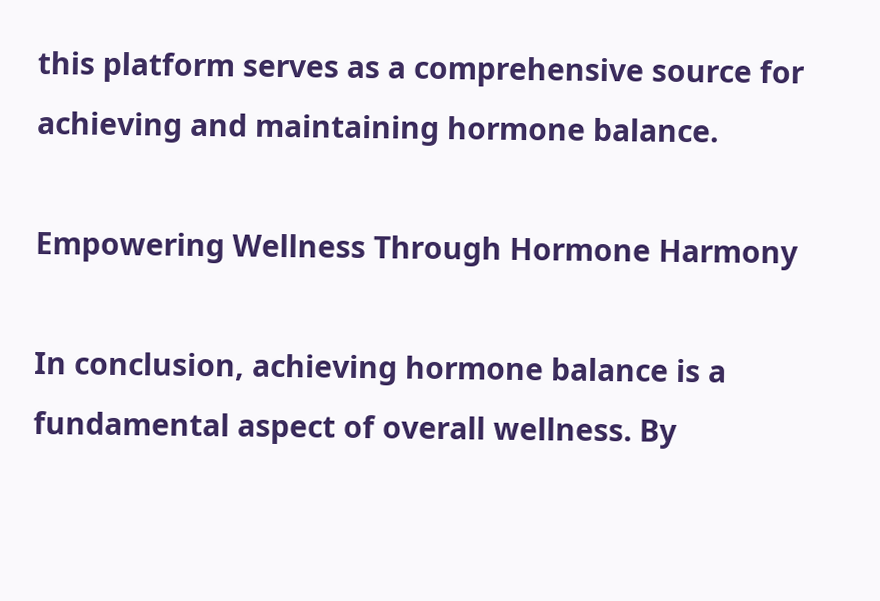this platform serves as a comprehensive source for achieving and maintaining hormone balance.

Empowering Wellness Through Hormone Harmony

In conclusion, achieving hormone balance is a fundamental aspect of overall wellness. By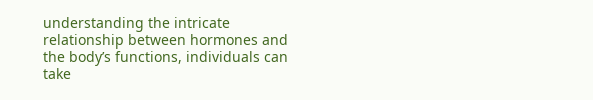understanding the intricate relationship between hormones and the body’s functions, individuals can take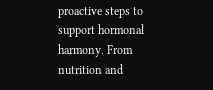proactive steps to support hormonal harmony. From nutrition and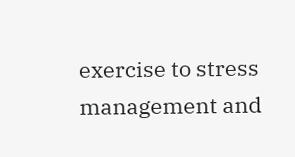exercise to stress management and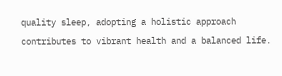quality sleep, adopting a holistic approach contributes to vibrant health and a balanced life.